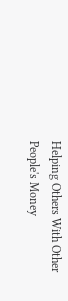Helping Others With Other People's Money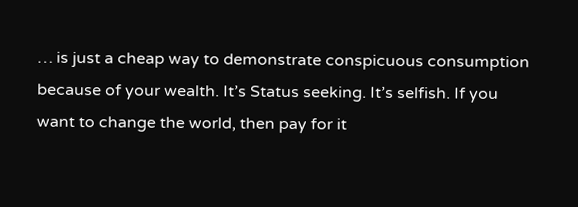… is just a cheap way to demonstrate conspicuous consumption because of your wealth. It’s Status seeking. It’s selfish. If you want to change the world, then pay for it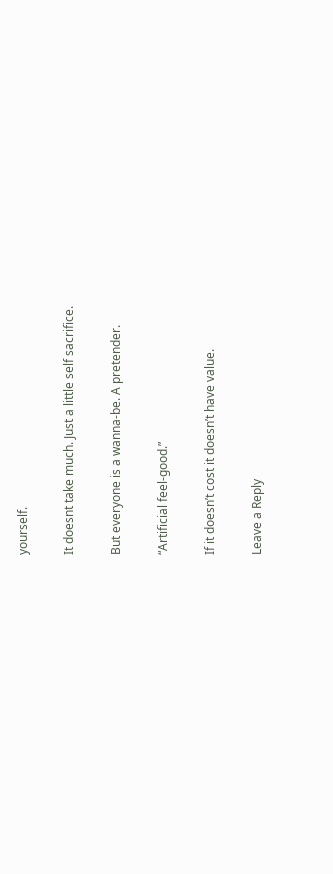yourself.

It doesnt take much. Just a little self sacrifice.

But everyone is a wanna-be. A pretender.

“Artificial feel-good.”

If it doesn’t cost it doesn’t have value.

Leave a Reply